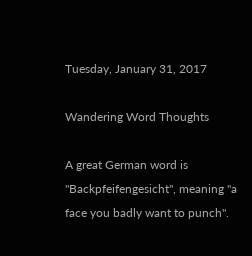Tuesday, January 31, 2017

Wandering Word Thoughts

A great German word is "Backpfeifengesicht", meaning "a face you badly want to punch".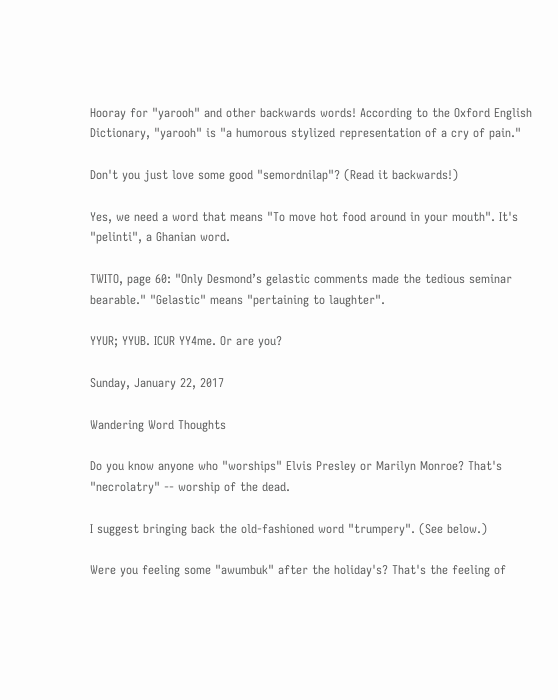Hooray for "yarooh" and other backwards words! According to the Oxford English Dictionary, "yarooh" is "a humorous stylized representation of a cry of pain."

Don't you just love some good "semordnilap"? (Read it backwards!)

Yes, we need a word that means "To move hot food around in your mouth". It's "pelinti", a Ghanian word.

TWITO, page 60: "Only Desmond’s gelastic comments made the tedious seminar bearable." "Gelastic" means "pertaining to laughter".

YYUR; YYUB. ICUR YY4me. Or are you?

Sunday, January 22, 2017

Wandering Word Thoughts

Do you know anyone who "worships" Elvis Presley or Marilyn Monroe? That's "necrolatry" -- worship of the dead.

I suggest bringing back the old-fashioned word "trumpery". (See below.)

Were you feeling some "awumbuk" after the holiday's? That's the feeling of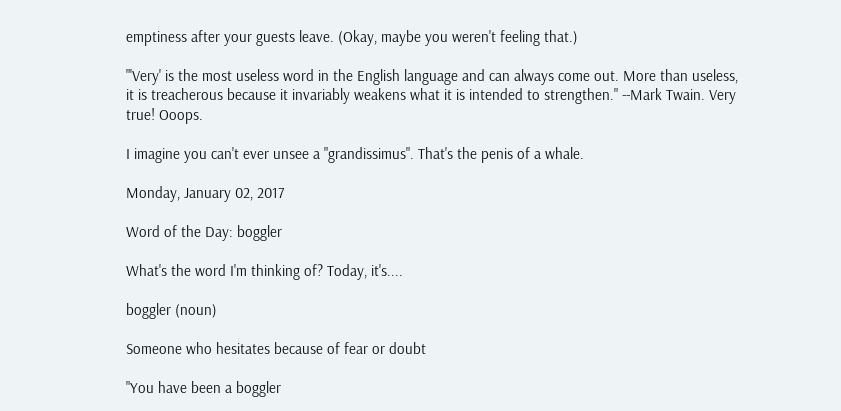emptiness after your guests leave. (Okay, maybe you weren't feeling that.)

"'Very' is the most useless word in the English language and can always come out. More than useless, it is treacherous because it invariably weakens what it is intended to strengthen." --Mark Twain. Very true! Ooops.

I imagine you can't ever unsee a "grandissimus". That's the penis of a whale.

Monday, January 02, 2017

Word of the Day: boggler

What's the word I'm thinking of? Today, it's....

boggler (noun)

Someone who hesitates because of fear or doubt

"You have been a boggler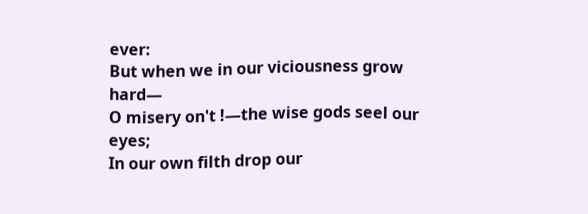ever:
But when we in our viciousness grow hard—
O misery on't !—the wise gods seel our eyes;
In our own filth drop our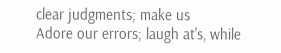clear judgments; make us
Adore our errors; laugh at's, while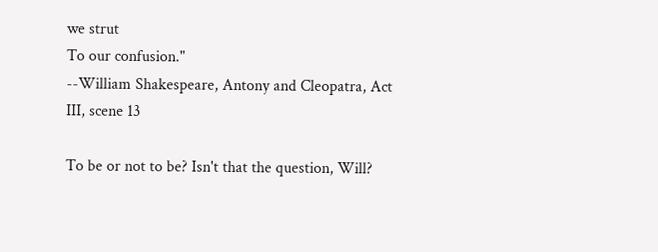we strut
To our confusion."
--William Shakespeare, Antony and Cleopatra, Act III, scene 13

To be or not to be? Isn't that the question, Will?